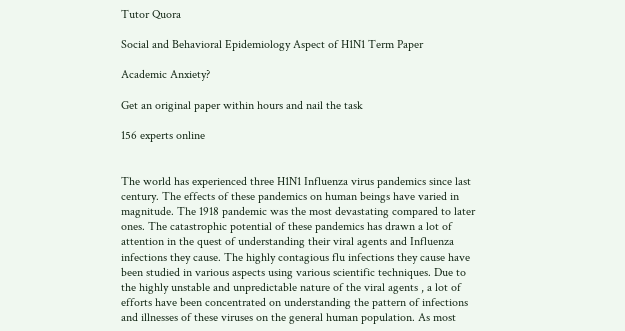Tutor Quora

Social and Behavioral Epidemiology Aspect of H1N1 Term Paper

Academic Anxiety?

Get an original paper within hours and nail the task

156 experts online


The world has experienced three H1N1 Influenza virus pandemics since last century. The effects of these pandemics on human beings have varied in magnitude. The 1918 pandemic was the most devastating compared to later ones. The catastrophic potential of these pandemics has drawn a lot of attention in the quest of understanding their viral agents and Influenza infections they cause. The highly contagious flu infections they cause have been studied in various aspects using various scientific techniques. Due to the highly unstable and unpredictable nature of the viral agents , a lot of efforts have been concentrated on understanding the pattern of infections and illnesses of these viruses on the general human population. As most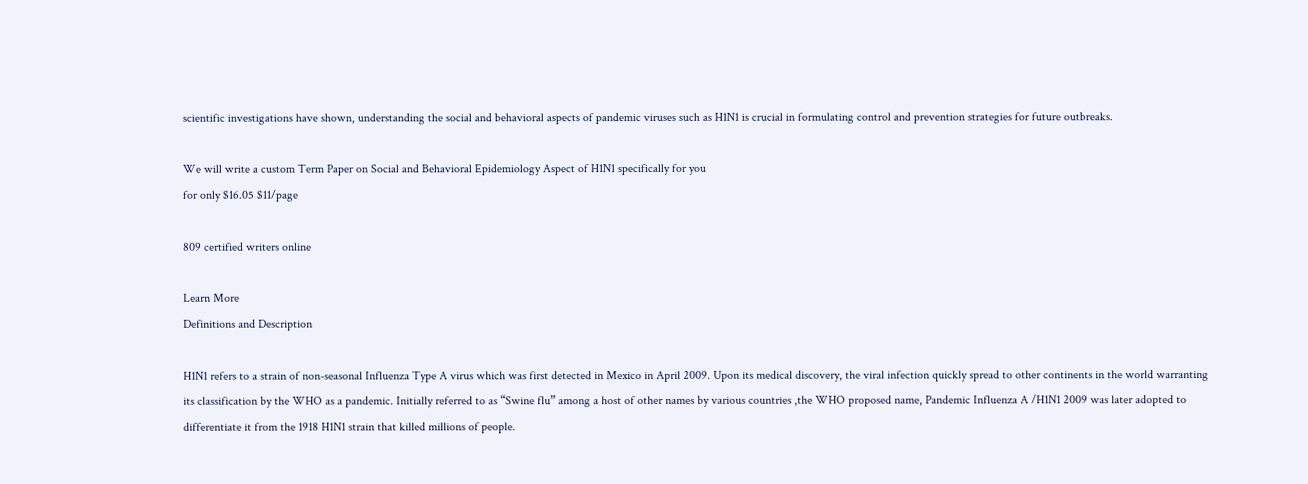scientific investigations have shown, understanding the social and behavioral aspects of pandemic viruses such as H1N1 is crucial in formulating control and prevention strategies for future outbreaks.

We will write a custom Term Paper on Social and Behavioral Epidemiology Aspect of H1N1 specifically for you
for only $16.05 $11/page

809 certified writers online

Learn More
Definitions and Description

H1N1 refers to a strain of non-seasonal Influenza Type A virus which was first detected in Mexico in April 2009. Upon its medical discovery, the viral infection quickly spread to other continents in the world warranting its classification by the WHO as a pandemic. Initially referred to as “Swine flu” among a host of other names by various countries ,the WHO proposed name, Pandemic Influenza A /H1N1 2009 was later adopted to differentiate it from the 1918 H1N1 strain that killed millions of people.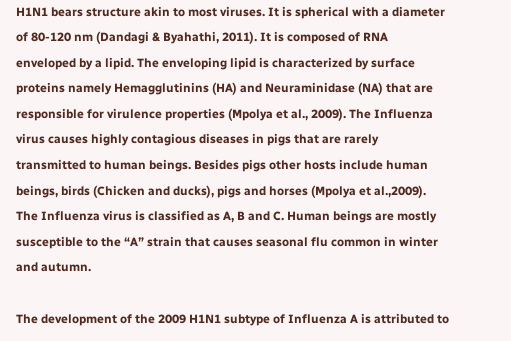H1N1 bears structure akin to most viruses. It is spherical with a diameter of 80-120 nm (Dandagi & Byahathi, 2011). It is composed of RNA enveloped by a lipid. The enveloping lipid is characterized by surface proteins namely Hemagglutinins (HA) and Neuraminidase (NA) that are responsible for virulence properties (Mpolya et al., 2009). The Influenza virus causes highly contagious diseases in pigs that are rarely transmitted to human beings. Besides pigs other hosts include human beings, birds (Chicken and ducks), pigs and horses (Mpolya et al.,2009). The Influenza virus is classified as A, B and C. Human beings are mostly susceptible to the “A” strain that causes seasonal flu common in winter and autumn.

The development of the 2009 H1N1 subtype of Influenza A is attributed to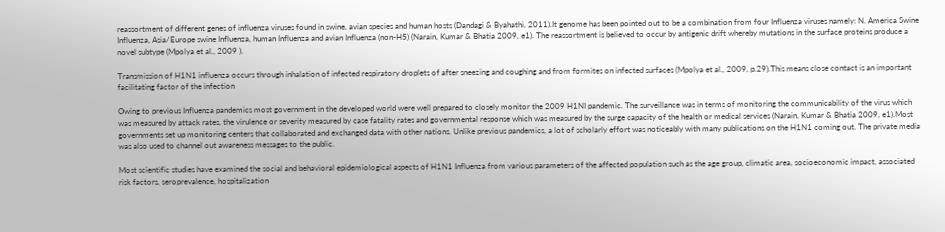reassortment of different genes of influenza viruses found in swine, avian species and human hosts (Dandagi & Byahathi, 2011).It genome has been pointed out to be a combination from four Influenza viruses namely: N. America Swine Influenza, Asia/Europe swine Influenza, human Influenza and avian Influenza (non-H5) (Narain, Kumar & Bhatia 2009, e1). The reassortment is believed to occur by antigenic drift whereby mutations in the surface proteins produce a novel subtype (Mpolya et al., 2009 ).

Transmission of H1N1 influenza occurs through inhalation of infected respiratory droplets of after sneezing and coughing and from formites on infected surfaces (Mpolya et al., 2009, p.29).This means close contact is an important facilitating factor of the infection

Owing to previous Influenza pandemics most government in the developed world were well prepared to closely monitor the 2009 H1NI pandemic. The surveillance was in terms of monitoring the communicability of the virus which was measured by attack rates, the virulence or severity measured by case fatality rates and governmental response which was measured by the surge capacity of the health or medical services (Narain, Kumar & Bhatia 2009, e1).Most governments set up monitoring centers that collaborated and exchanged data with other nations. Unlike previous pandemics, a lot of scholarly effort was noticeably with many publications on the H1N1 coming out. The private media was also used to channel out awareness messages to the public.

Most scientific studies have examined the social and behavioral epidemiological aspects of H1N1 Influenza from various parameters of the affected population such as the age group, climatic area, socioeconomic impact, associated risk factors, seroprevalence, hospitalization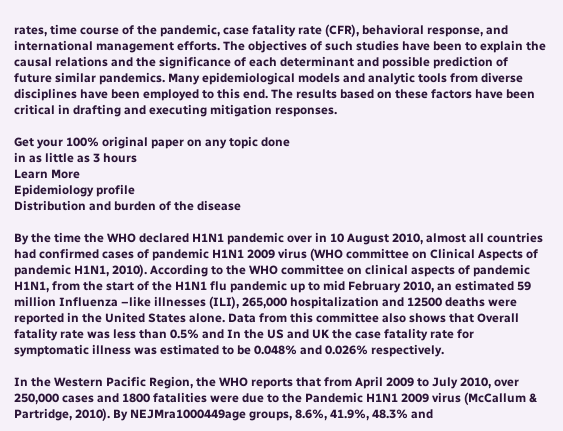rates, time course of the pandemic, case fatality rate (CFR), behavioral response, and international management efforts. The objectives of such studies have been to explain the causal relations and the significance of each determinant and possible prediction of future similar pandemics. Many epidemiological models and analytic tools from diverse disciplines have been employed to this end. The results based on these factors have been critical in drafting and executing mitigation responses.

Get your 100% original paper on any topic done
in as little as 3 hours
Learn More
Epidemiology profile
Distribution and burden of the disease

By the time the WHO declared H1N1 pandemic over in 10 August 2010, almost all countries had confirmed cases of pandemic H1N1 2009 virus (WHO committee on Clinical Aspects of pandemic H1N1, 2010). According to the WHO committee on clinical aspects of pandemic H1N1, from the start of the H1N1 flu pandemic up to mid February 2010, an estimated 59 million Influenza –like illnesses (ILI), 265,000 hospitalization and 12500 deaths were reported in the United States alone. Data from this committee also shows that Overall fatality rate was less than 0.5% and In the US and UK the case fatality rate for symptomatic illness was estimated to be 0.048% and 0.026% respectively.

In the Western Pacific Region, the WHO reports that from April 2009 to July 2010, over 250,000 cases and 1800 fatalities were due to the Pandemic H1N1 2009 virus (McCallum & Partridge, 2010). By NEJMra1000449age groups, 8.6%, 41.9%, 48.3% and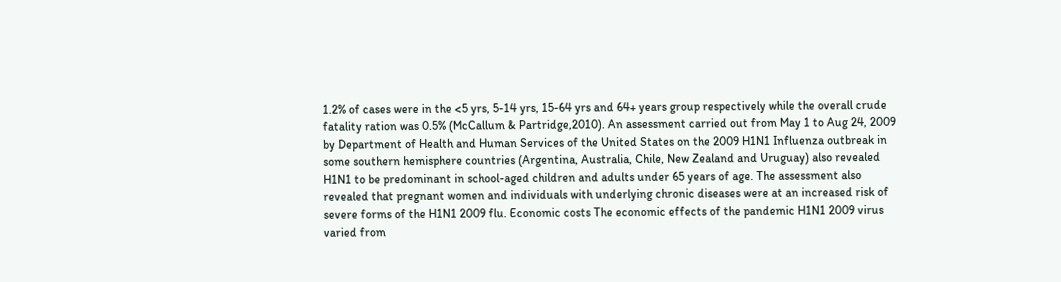1.2% of cases were in the <5 yrs, 5-14 yrs, 15-64 yrs and 64+ years group respectively while the overall crude fatality ration was 0.5% (McCallum & Partridge,2010). An assessment carried out from May 1 to Aug 24, 2009 by Department of Health and Human Services of the United States on the 2009 H1N1 Influenza outbreak in some southern hemisphere countries (Argentina, Australia, Chile, New Zealand and Uruguay) also revealed H1N1 to be predominant in school-aged children and adults under 65 years of age. The assessment also revealed that pregnant women and individuals with underlying chronic diseases were at an increased risk of severe forms of the H1N1 2009 flu. Economic costs The economic effects of the pandemic H1N1 2009 virus varied from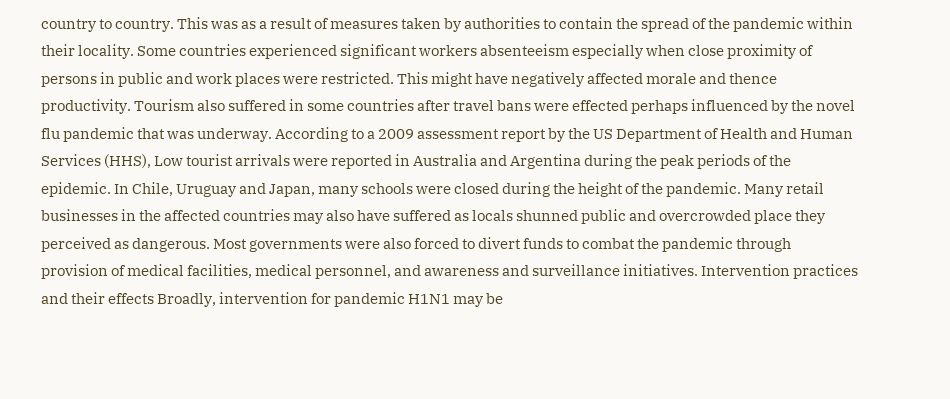country to country. This was as a result of measures taken by authorities to contain the spread of the pandemic within their locality. Some countries experienced significant workers absenteeism especially when close proximity of persons in public and work places were restricted. This might have negatively affected morale and thence productivity. Tourism also suffered in some countries after travel bans were effected perhaps influenced by the novel flu pandemic that was underway. According to a 2009 assessment report by the US Department of Health and Human Services (HHS), Low tourist arrivals were reported in Australia and Argentina during the peak periods of the epidemic. In Chile, Uruguay and Japan, many schools were closed during the height of the pandemic. Many retail businesses in the affected countries may also have suffered as locals shunned public and overcrowded place they perceived as dangerous. Most governments were also forced to divert funds to combat the pandemic through provision of medical facilities, medical personnel, and awareness and surveillance initiatives. Intervention practices and their effects Broadly, intervention for pandemic H1N1 may be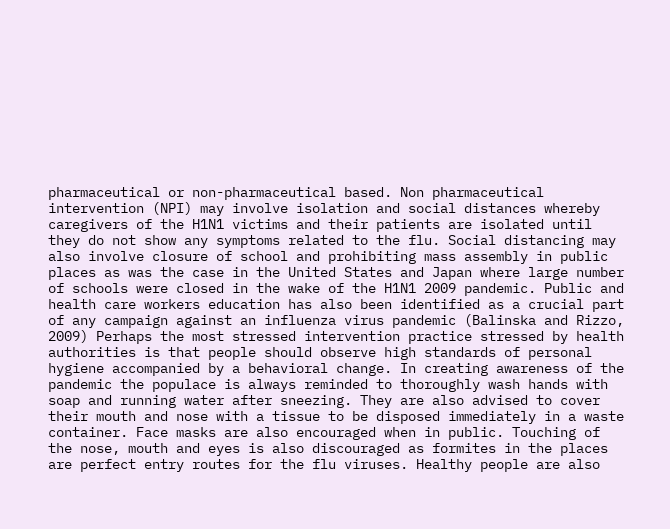pharmaceutical or non-pharmaceutical based. Non pharmaceutical intervention (NPI) may involve isolation and social distances whereby caregivers of the H1N1 victims and their patients are isolated until they do not show any symptoms related to the flu. Social distancing may also involve closure of school and prohibiting mass assembly in public places as was the case in the United States and Japan where large number of schools were closed in the wake of the H1N1 2009 pandemic. Public and health care workers education has also been identified as a crucial part of any campaign against an influenza virus pandemic (Balinska and Rizzo, 2009) Perhaps the most stressed intervention practice stressed by health authorities is that people should observe high standards of personal hygiene accompanied by a behavioral change. In creating awareness of the pandemic the populace is always reminded to thoroughly wash hands with soap and running water after sneezing. They are also advised to cover their mouth and nose with a tissue to be disposed immediately in a waste container. Face masks are also encouraged when in public. Touching of the nose, mouth and eyes is also discouraged as formites in the places are perfect entry routes for the flu viruses. Healthy people are also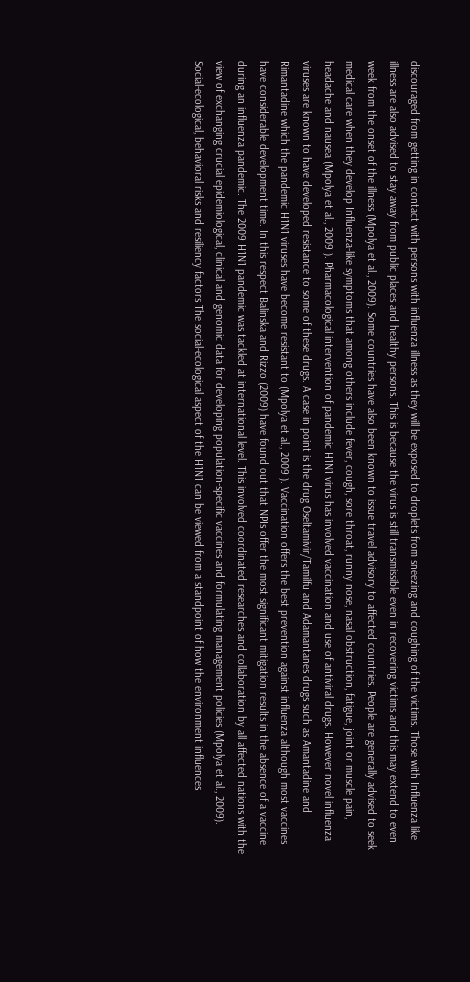discouraged from getting in contact with persons with influenza illness as they will be exposed to droplets from sneezing and coughing of the victims. Those with Influenza like illness are also advised to stay away from public places and healthy persons. This is because the virus is still transmissible even in recovering victims and this may extend to even week from the onset of the illness (Mpolya et al., 2009). Some countries have also been known to issue travel advisory to affected countries. People are generally advised to seek medical care when they develop Influenza-like symptoms that among others include fever, cough, sore throat, runny nose, nasal obstruction, fatigue, joint or muscle pain, headache and nausea (Mpolya et al., 2009 ). Pharmacological intervention of pandemic H1N1 virus has involved vaccination and use of antiviral drugs. However novel influenza viruses are known to have developed resistance to some of these drugs. A case in point is the drug Oseltamivir/Tamilfu and Adamantanes drugs such as Amantadine and Rimantadine which the pandemic H1N1 viruses have become resistant to (Mpolya et al., 2009 ). Vaccination offers the best prevention against influenza although most vaccines have considerable development time. In this respect Balinska and Rizzo (2009) have found out that NPIs offer the most significant mitigation results in the absence of a vaccine during an influenza pandemic. The 2009 H1N1 pandemic was tackled at international level. This involved coordinated researches and collaboration by all affected nations with the view of exchanging crucial epidemiological, clinical and genomic data for developing population-specific vaccines and formulating management policies (Mpolya et al., 2009). Social-ecological, behavioral risks and resiliency factors The social-ecological aspect of the H1N1 can be viewed from a standpoint of how the environment influences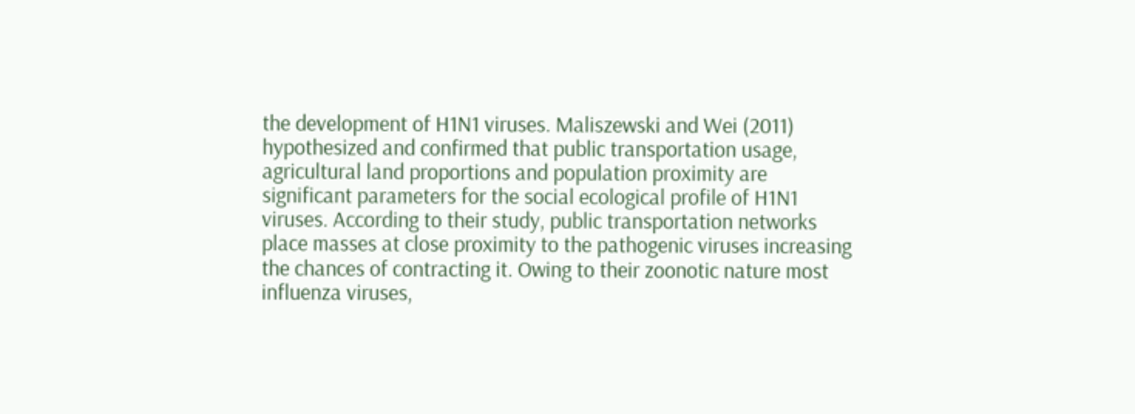the development of H1N1 viruses. Maliszewski and Wei (2011) hypothesized and confirmed that public transportation usage, agricultural land proportions and population proximity are significant parameters for the social ecological profile of H1N1 viruses. According to their study, public transportation networks place masses at close proximity to the pathogenic viruses increasing the chances of contracting it. Owing to their zoonotic nature most influenza viruses,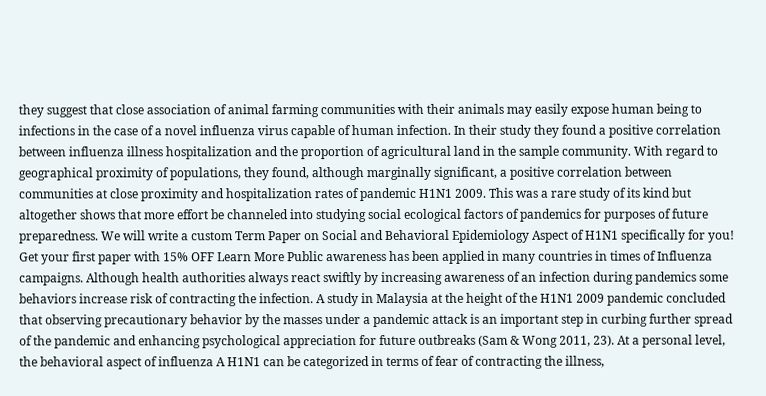they suggest that close association of animal farming communities with their animals may easily expose human being to infections in the case of a novel influenza virus capable of human infection. In their study they found a positive correlation between influenza illness hospitalization and the proportion of agricultural land in the sample community. With regard to geographical proximity of populations, they found, although marginally significant, a positive correlation between communities at close proximity and hospitalization rates of pandemic H1N1 2009. This was a rare study of its kind but altogether shows that more effort be channeled into studying social ecological factors of pandemics for purposes of future preparedness. We will write a custom Term Paper on Social and Behavioral Epidemiology Aspect of H1N1 specifically for you! Get your first paper with 15% OFF Learn More Public awareness has been applied in many countries in times of Influenza campaigns. Although health authorities always react swiftly by increasing awareness of an infection during pandemics some behaviors increase risk of contracting the infection. A study in Malaysia at the height of the H1N1 2009 pandemic concluded that observing precautionary behavior by the masses under a pandemic attack is an important step in curbing further spread of the pandemic and enhancing psychological appreciation for future outbreaks (Sam & Wong 2011, 23). At a personal level, the behavioral aspect of influenza A H1N1 can be categorized in terms of fear of contracting the illness,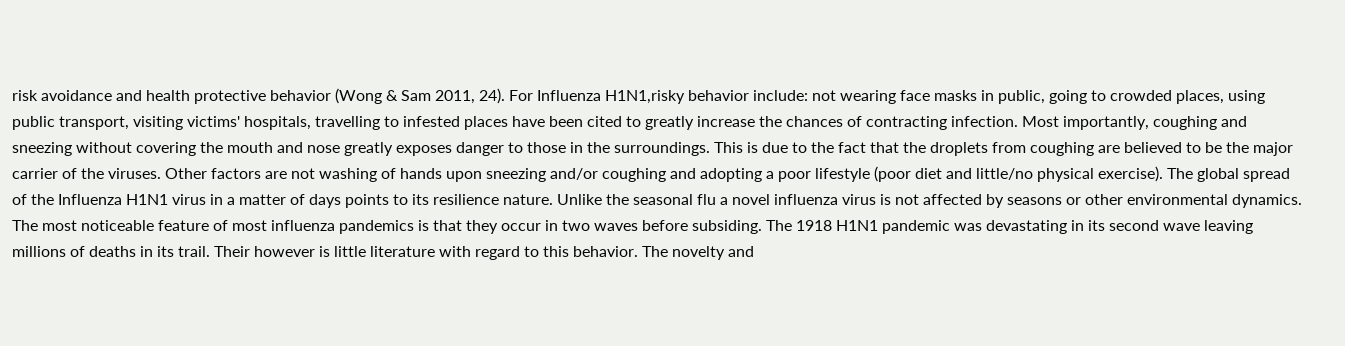risk avoidance and health protective behavior (Wong & Sam 2011, 24). For Influenza H1N1,risky behavior include: not wearing face masks in public, going to crowded places, using public transport, visiting victims' hospitals, travelling to infested places have been cited to greatly increase the chances of contracting infection. Most importantly, coughing and sneezing without covering the mouth and nose greatly exposes danger to those in the surroundings. This is due to the fact that the droplets from coughing are believed to be the major carrier of the viruses. Other factors are not washing of hands upon sneezing and/or coughing and adopting a poor lifestyle (poor diet and little/no physical exercise). The global spread of the Influenza H1N1 virus in a matter of days points to its resilience nature. Unlike the seasonal flu a novel influenza virus is not affected by seasons or other environmental dynamics. The most noticeable feature of most influenza pandemics is that they occur in two waves before subsiding. The 1918 H1N1 pandemic was devastating in its second wave leaving millions of deaths in its trail. Their however is little literature with regard to this behavior. The novelty and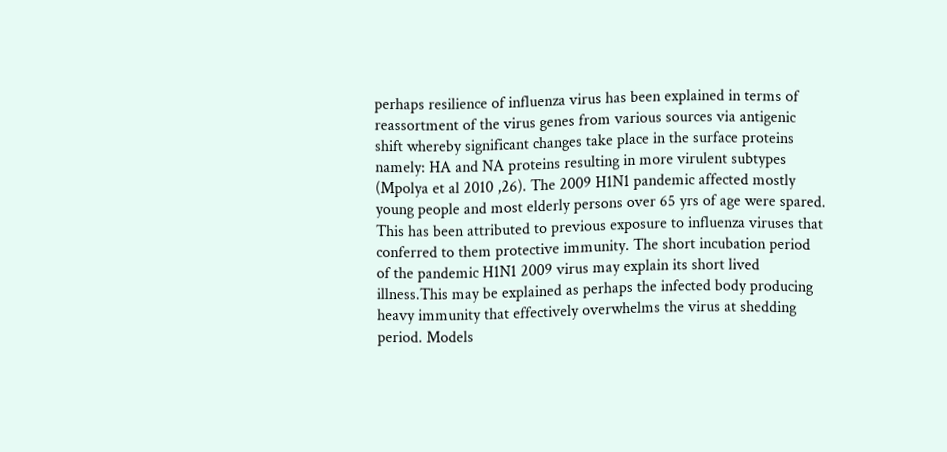perhaps resilience of influenza virus has been explained in terms of reassortment of the virus genes from various sources via antigenic shift whereby significant changes take place in the surface proteins namely: HA and NA proteins resulting in more virulent subtypes (Mpolya et al 2010 ,26). The 2009 H1N1 pandemic affected mostly young people and most elderly persons over 65 yrs of age were spared. This has been attributed to previous exposure to influenza viruses that conferred to them protective immunity. The short incubation period of the pandemic H1N1 2009 virus may explain its short lived illness.This may be explained as perhaps the infected body producing heavy immunity that effectively overwhelms the virus at shedding period. Models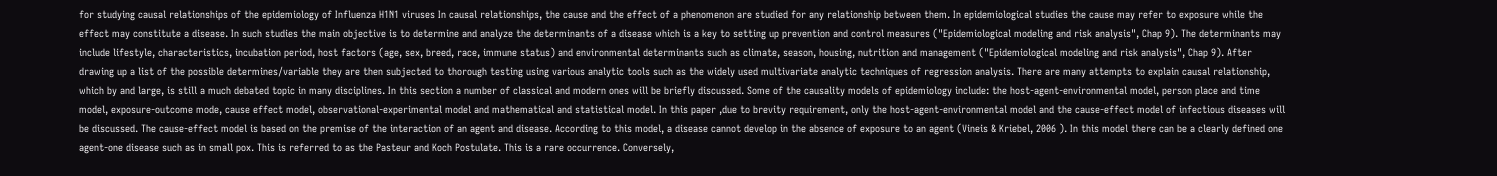for studying causal relationships of the epidemiology of Influenza H1N1 viruses In causal relationships, the cause and the effect of a phenomenon are studied for any relationship between them. In epidemiological studies the cause may refer to exposure while the effect may constitute a disease. In such studies the main objective is to determine and analyze the determinants of a disease which is a key to setting up prevention and control measures ("Epidemiological modeling and risk analysis", Chap 9). The determinants may include lifestyle, characteristics, incubation period, host factors (age, sex, breed, race, immune status) and environmental determinants such as climate, season, housing, nutrition and management ("Epidemiological modeling and risk analysis", Chap 9). After drawing up a list of the possible determines/variable they are then subjected to thorough testing using various analytic tools such as the widely used multivariate analytic techniques of regression analysis. There are many attempts to explain causal relationship, which by and large, is still a much debated topic in many disciplines. In this section a number of classical and modern ones will be briefly discussed. Some of the causality models of epidemiology include: the host-agent-environmental model, person place and time model, exposure-outcome mode, cause effect model, observational-experimental model and mathematical and statistical model. In this paper ,due to brevity requirement, only the host-agent-environmental model and the cause-effect model of infectious diseases will be discussed. The cause-effect model is based on the premise of the interaction of an agent and disease. According to this model, a disease cannot develop in the absence of exposure to an agent (Vineis & Kriebel, 2006 ). In this model there can be a clearly defined one agent-one disease such as in small pox. This is referred to as the Pasteur and Koch Postulate. This is a rare occurrence. Conversely,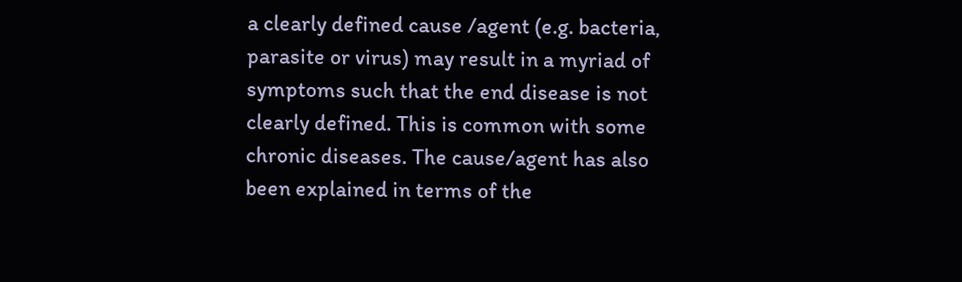a clearly defined cause /agent (e.g. bacteria, parasite or virus) may result in a myriad of symptoms such that the end disease is not clearly defined. This is common with some chronic diseases. The cause/agent has also been explained in terms of the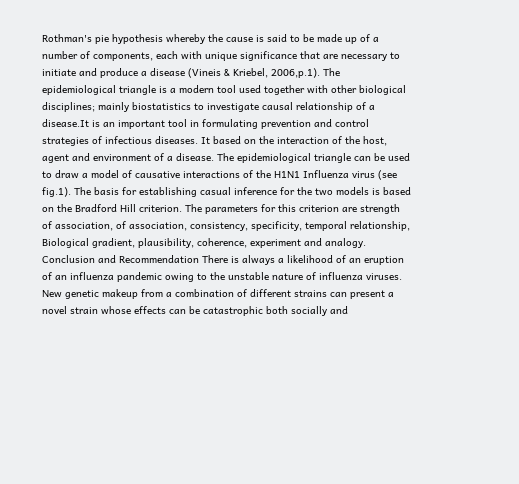Rothman's pie hypothesis whereby the cause is said to be made up of a number of components, each with unique significance that are necessary to initiate and produce a disease (Vineis & Kriebel, 2006,p.1). The epidemiological triangle is a modern tool used together with other biological disciplines; mainly biostatistics to investigate causal relationship of a disease.It is an important tool in formulating prevention and control strategies of infectious diseases. It based on the interaction of the host, agent and environment of a disease. The epidemiological triangle can be used to draw a model of causative interactions of the H1N1 Influenza virus (see fig.1). The basis for establishing casual inference for the two models is based on the Bradford Hill criterion. The parameters for this criterion are strength of association, of association, consistency, specificity, temporal relationship, Biological gradient, plausibility, coherence, experiment and analogy. Conclusion and Recommendation There is always a likelihood of an eruption of an influenza pandemic owing to the unstable nature of influenza viruses. New genetic makeup from a combination of different strains can present a novel strain whose effects can be catastrophic both socially and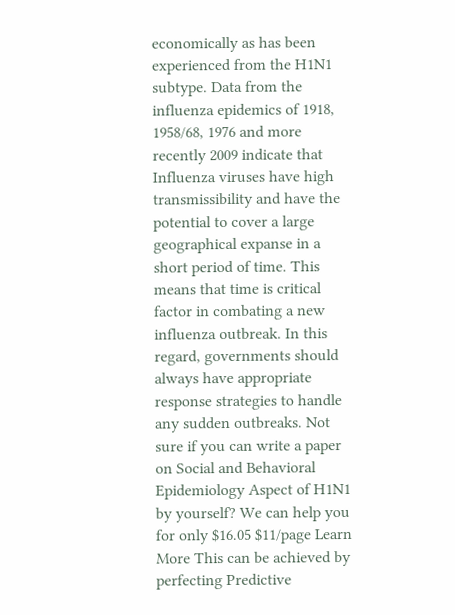economically as has been experienced from the H1N1 subtype. Data from the influenza epidemics of 1918, 1958/68, 1976 and more recently 2009 indicate that Influenza viruses have high transmissibility and have the potential to cover a large geographical expanse in a short period of time. This means that time is critical factor in combating a new influenza outbreak. In this regard, governments should always have appropriate response strategies to handle any sudden outbreaks. Not sure if you can write a paper on Social and Behavioral Epidemiology Aspect of H1N1 by yourself? We can help you for only $16.05 $11/page Learn More This can be achieved by perfecting Predictive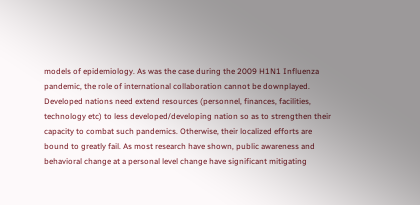models of epidemiology. As was the case during the 2009 H1N1 Influenza pandemic, the role of international collaboration cannot be downplayed. Developed nations need extend resources (personnel, finances, facilities, technology etc) to less developed/developing nation so as to strengthen their capacity to combat such pandemics. Otherwise, their localized efforts are bound to greatly fail. As most research have shown, public awareness and behavioral change at a personal level change have significant mitigating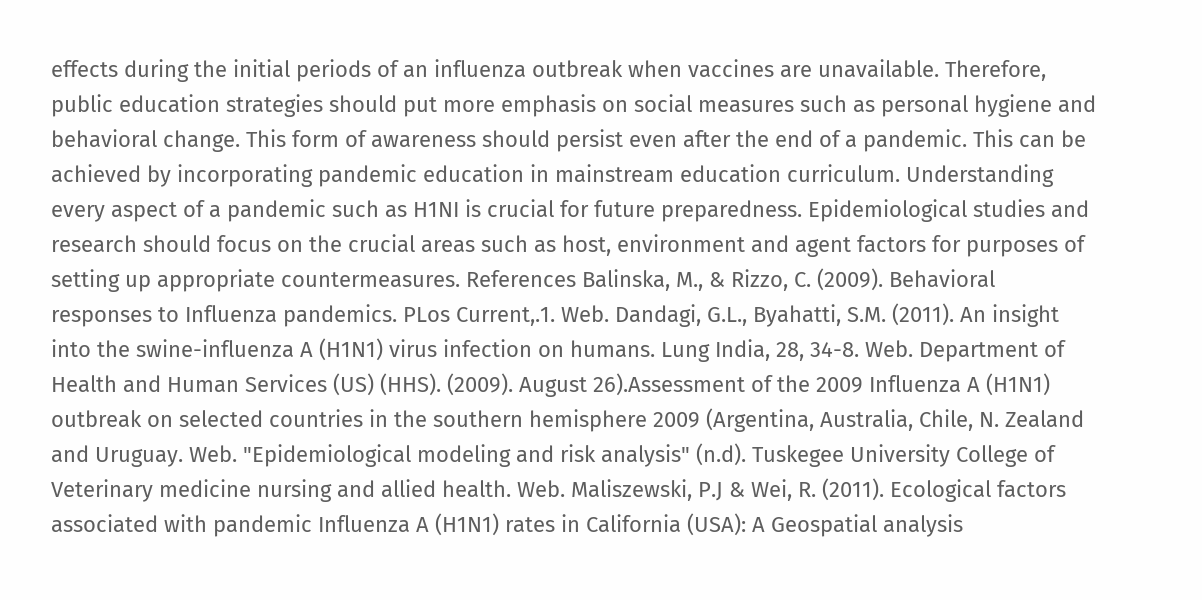effects during the initial periods of an influenza outbreak when vaccines are unavailable. Therefore, public education strategies should put more emphasis on social measures such as personal hygiene and behavioral change. This form of awareness should persist even after the end of a pandemic. This can be achieved by incorporating pandemic education in mainstream education curriculum. Understanding every aspect of a pandemic such as H1NI is crucial for future preparedness. Epidemiological studies and research should focus on the crucial areas such as host, environment and agent factors for purposes of setting up appropriate countermeasures. References Balinska, M., & Rizzo, C. (2009). Behavioral responses to Influenza pandemics. PLos Current,.1. Web. Dandagi, G.L., Byahatti, S.M. (2011). An insight into the swine-influenza A (H1N1) virus infection on humans. Lung India, 28, 34-8. Web. Department of Health and Human Services (US) (HHS). (2009). August 26).Assessment of the 2009 Influenza A (H1N1) outbreak on selected countries in the southern hemisphere 2009 (Argentina, Australia, Chile, N. Zealand and Uruguay. Web. "Epidemiological modeling and risk analysis" (n.d). Tuskegee University College of Veterinary medicine nursing and allied health. Web. Maliszewski, P.J & Wei, R. (2011). Ecological factors associated with pandemic Influenza A (H1N1) rates in California (USA): A Geospatial analysis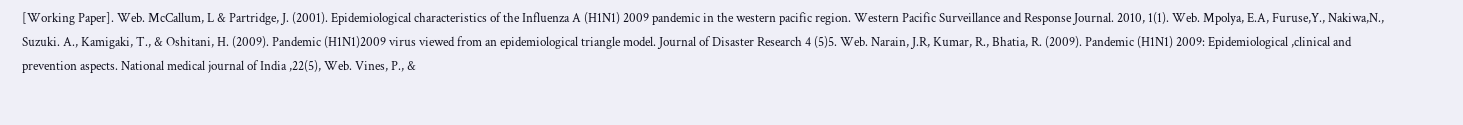[Working Paper]. Web. McCallum, L & Partridge, J. (2001). Epidemiological characteristics of the Influenza A (H1N1) 2009 pandemic in the western pacific region. Western Pacific Surveillance and Response Journal. 2010, 1(1). Web. Mpolya, E.A, Furuse,Y., Nakiwa,N., Suzuki. A., Kamigaki, T., & Oshitani, H. (2009). Pandemic (H1N1)2009 virus viewed from an epidemiological triangle model. Journal of Disaster Research 4 (5)5. Web. Narain, J.R, Kumar, R., Bhatia, R. (2009). Pandemic (H1N1) 2009: Epidemiological ,clinical and prevention aspects. National medical journal of India ,22(5), Web. Vines, P., &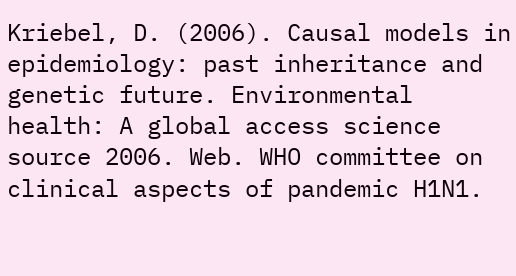Kriebel, D. (2006). Causal models in epidemiology: past inheritance and genetic future. Environmental health: A global access science source 2006. Web. WHO committee on clinical aspects of pandemic H1N1.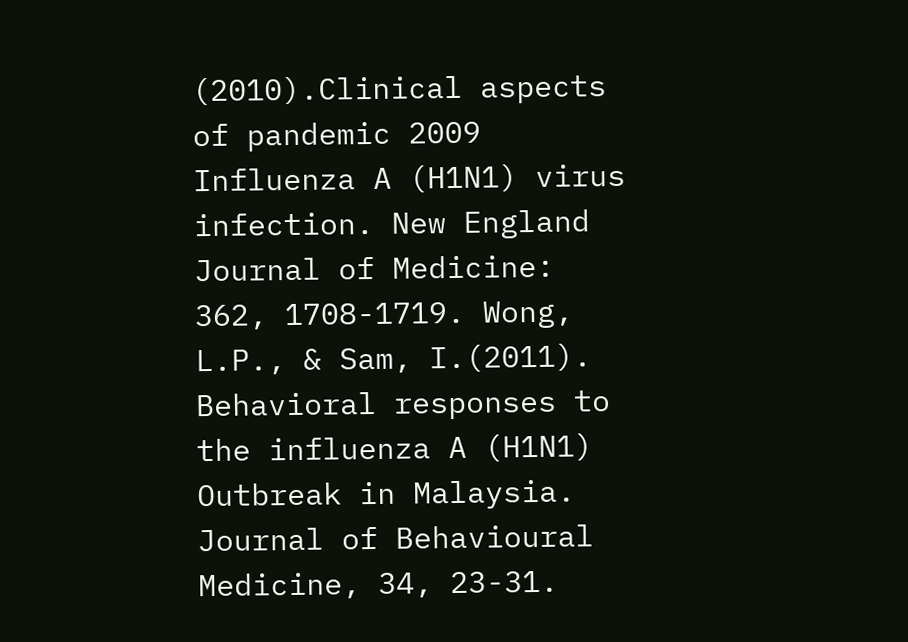(2010).Clinical aspects of pandemic 2009 Influenza A (H1N1) virus infection. New England Journal of Medicine: 362, 1708-1719. Wong, L.P., & Sam, I.(2011). Behavioral responses to the influenza A (H1N1) Outbreak in Malaysia. Journal of Behavioural Medicine, 34, 23-31.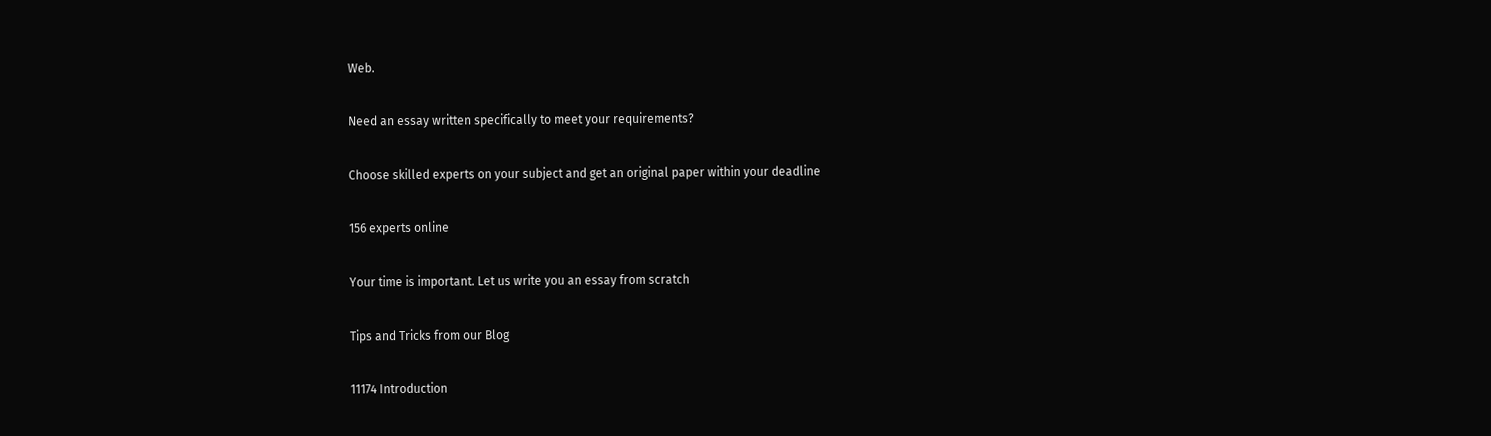Web.

Need an essay written specifically to meet your requirements?

Choose skilled experts on your subject and get an original paper within your deadline

156 experts online

Your time is important. Let us write you an essay from scratch

Tips and Tricks from our Blog

11174 Introduction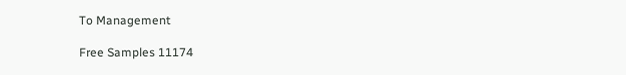To Management

Free Samples 11174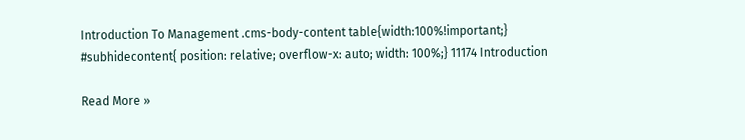Introduction To Management .cms-body-content table{width:100%!important;} #subhidecontent{ position: relative; overflow-x: auto; width: 100%;} 11174 Introduction

Read More »